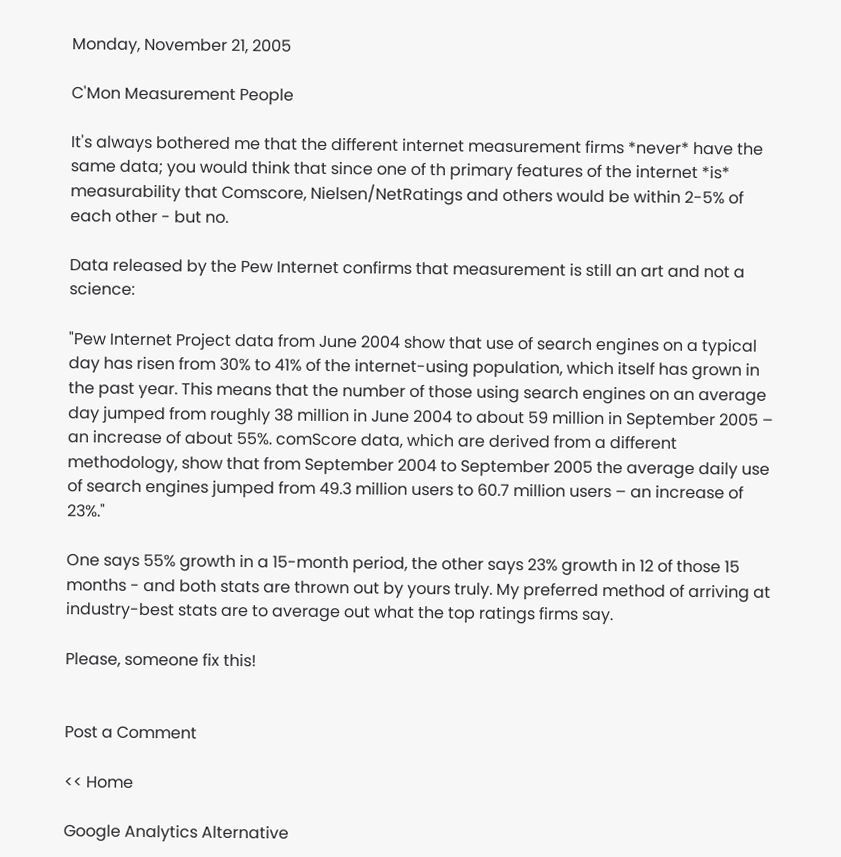Monday, November 21, 2005

C'Mon Measurement People

It's always bothered me that the different internet measurement firms *never* have the same data; you would think that since one of th primary features of the internet *is* measurability that Comscore, Nielsen/NetRatings and others would be within 2-5% of each other - but no.

Data released by the Pew Internet confirms that measurement is still an art and not a science:

"Pew Internet Project data from June 2004 show that use of search engines on a typical day has risen from 30% to 41% of the internet-using population, which itself has grown in the past year. This means that the number of those using search engines on an average day jumped from roughly 38 million in June 2004 to about 59 million in September 2005 – an increase of about 55%. comScore data, which are derived from a different methodology, show that from September 2004 to September 2005 the average daily use of search engines jumped from 49.3 million users to 60.7 million users – an increase of 23%."

One says 55% growth in a 15-month period, the other says 23% growth in 12 of those 15 months - and both stats are thrown out by yours truly. My preferred method of arriving at industry-best stats are to average out what the top ratings firms say.

Please, someone fix this!


Post a Comment

<< Home

Google Analytics Alternative